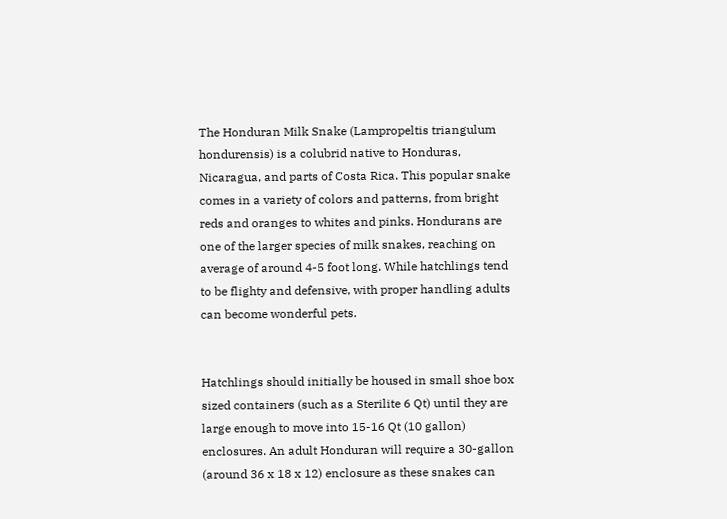The Honduran Milk Snake (Lampropeltis triangulum hondurensis) is a colubrid native to Honduras, Nicaragua, and parts of Costa Rica. This popular snake comes in a variety of colors and patterns, from bright reds and oranges to whites and pinks. Hondurans are one of the larger species of milk snakes, reaching on average of around 4-5 foot long. While hatchlings tend to be flighty and defensive, with proper handling adults can become wonderful pets.


Hatchlings should initially be housed in small shoe box sized containers (such as a Sterilite 6 Qt) until they are large enough to move into 15-16 Qt (10 gallon) enclosures. An adult Honduran will require a 30-gallon (around 36 x 18 x 12) enclosure as these snakes can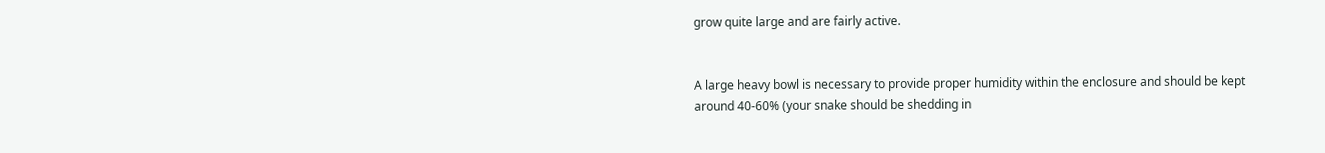grow quite large and are fairly active.


A large heavy bowl is necessary to provide proper humidity within the enclosure and should be kept around 40-60% (your snake should be shedding in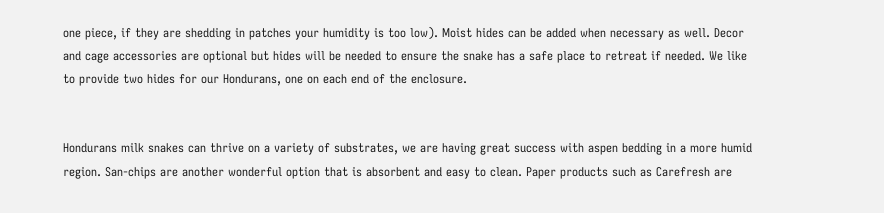one piece, if they are shedding in patches your humidity is too low). Moist hides can be added when necessary as well. Decor and cage accessories are optional but hides will be needed to ensure the snake has a safe place to retreat if needed. We like to provide two hides for our Hondurans, one on each end of the enclosure.


Hondurans milk snakes can thrive on a variety of substrates, we are having great success with aspen bedding in a more humid region. San-chips are another wonderful option that is absorbent and easy to clean. Paper products such as Carefresh are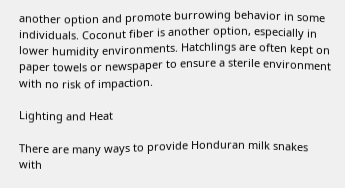another option and promote burrowing behavior in some individuals. Coconut fiber is another option, especially in lower humidity environments. Hatchlings are often kept on paper towels or newspaper to ensure a sterile environment with no risk of impaction.

Lighting and Heat

There are many ways to provide Honduran milk snakes with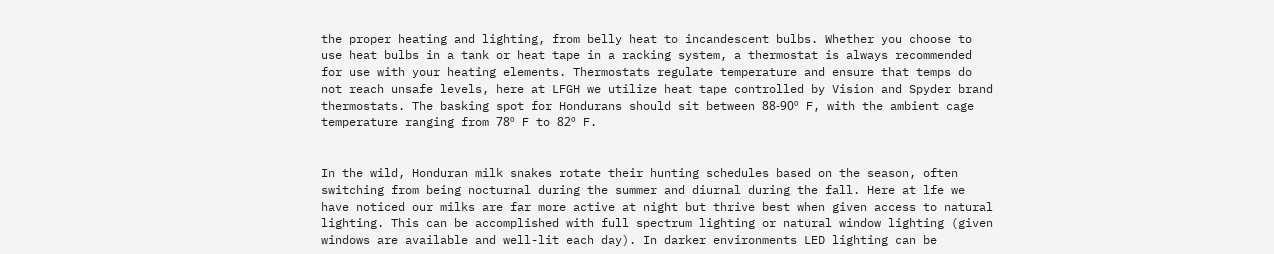the proper heating and lighting, from belly heat to incandescent bulbs. Whether you choose to use heat bulbs in a tank or heat tape in a racking system, a thermostat is always recommended for use with your heating elements. Thermostats regulate temperature and ensure that temps do not reach unsafe levels, here at LFGH we utilize heat tape controlled by Vision and Spyder brand thermostats. The basking spot for Hondurans should sit between 88-90º F, with the ambient cage temperature ranging from 78º F to 82º F.


In the wild, Honduran milk snakes rotate their hunting schedules based on the season, often switching from being nocturnal during the summer and diurnal during the fall. Here at lfe we have noticed our milks are far more active at night but thrive best when given access to natural lighting. This can be accomplished with full spectrum lighting or natural window lighting (given windows are available and well-lit each day). In darker environments LED lighting can be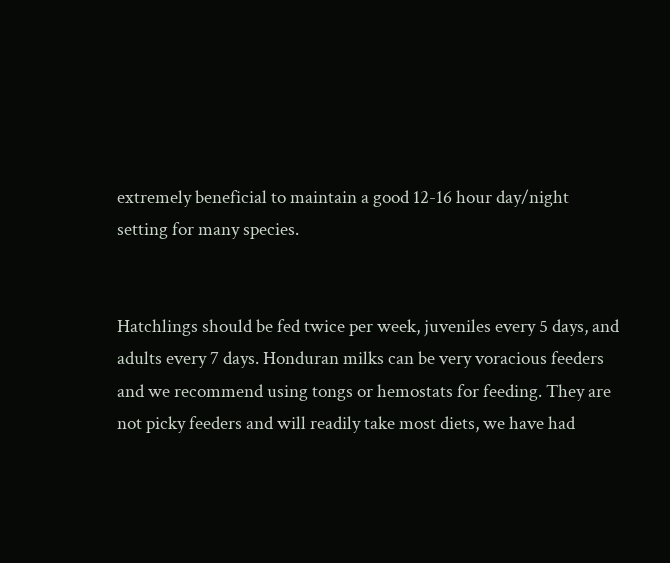extremely beneficial to maintain a good 12-16 hour day/night setting for many species.


Hatchlings should be fed twice per week, juveniles every 5 days, and adults every 7 days. Honduran milks can be very voracious feeders and we recommend using tongs or hemostats for feeding. They are not picky feeders and will readily take most diets, we have had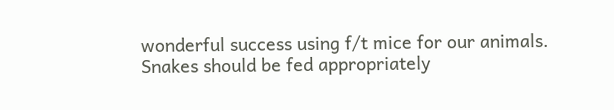wonderful success using f/t mice for our animals. Snakes should be fed appropriately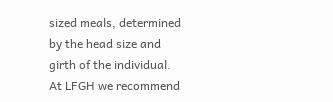sized meals, determined by the head size and girth of the individual. At LFGH we recommend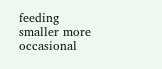feeding smaller more occasional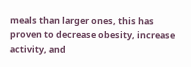meals than larger ones, this has proven to decrease obesity, increase activity, and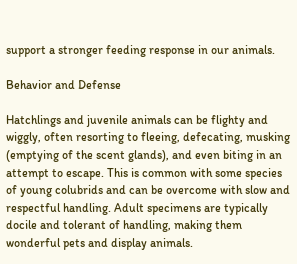support a stronger feeding response in our animals.

Behavior and Defense

Hatchlings and juvenile animals can be flighty and wiggly, often resorting to fleeing, defecating, musking (emptying of the scent glands), and even biting in an attempt to escape. This is common with some species of young colubrids and can be overcome with slow and respectful handling. Adult specimens are typically docile and tolerant of handling, making them wonderful pets and display animals.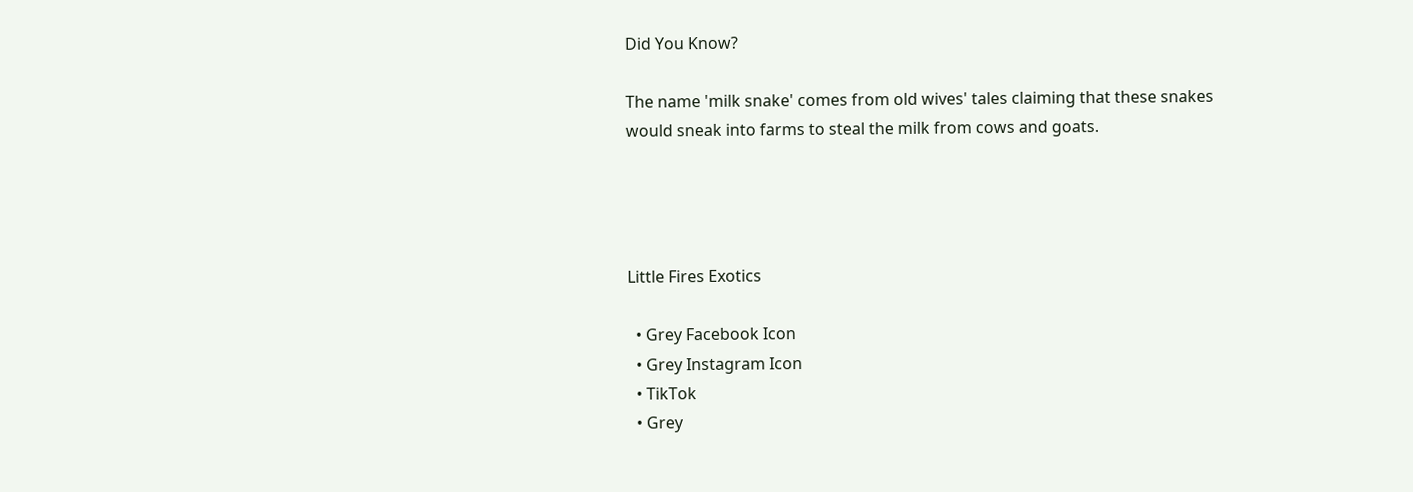Did You Know?

The name 'milk snake' comes from old wives' tales claiming that these snakes would sneak into farms to steal the milk from cows and goats.




Little Fires Exotics

  • Grey Facebook Icon
  • Grey Instagram Icon
  • TikTok
  • Grey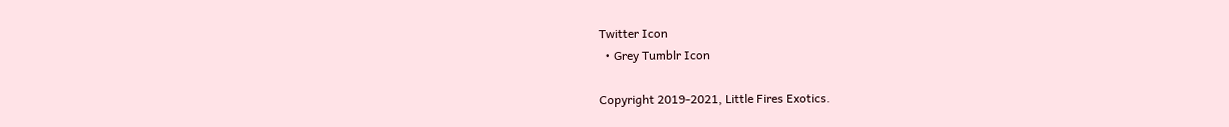Twitter Icon
  • Grey Tumblr Icon

Copyright 2019-2021, Little Fires Exotics.